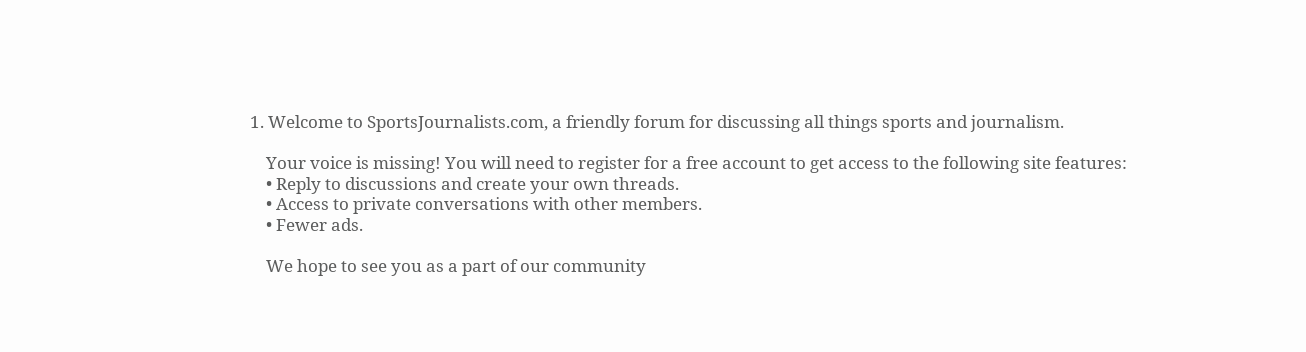1. Welcome to SportsJournalists.com, a friendly forum for discussing all things sports and journalism.

    Your voice is missing! You will need to register for a free account to get access to the following site features:
    • Reply to discussions and create your own threads.
    • Access to private conversations with other members.
    • Fewer ads.

    We hope to see you as a part of our community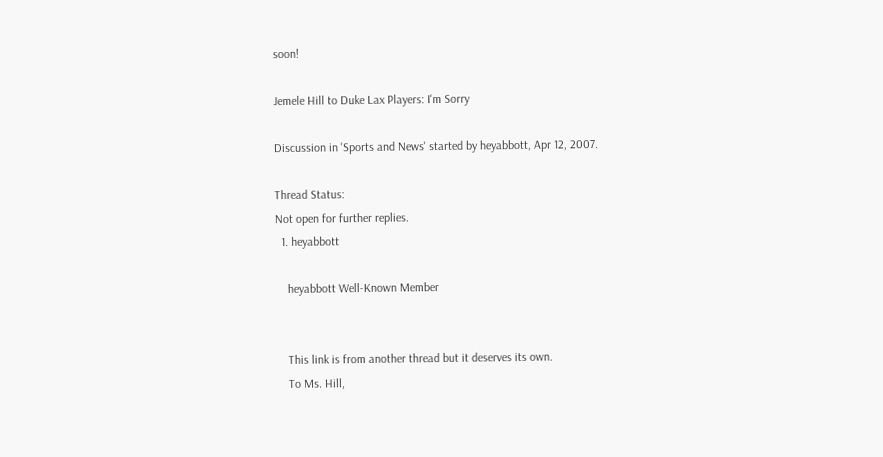soon!

Jemele Hill to Duke Lax Players: I'm Sorry

Discussion in 'Sports and News' started by heyabbott, Apr 12, 2007.

Thread Status:
Not open for further replies.
  1. heyabbott

    heyabbott Well-Known Member


    This link is from another thread but it deserves its own.
    To Ms. Hill,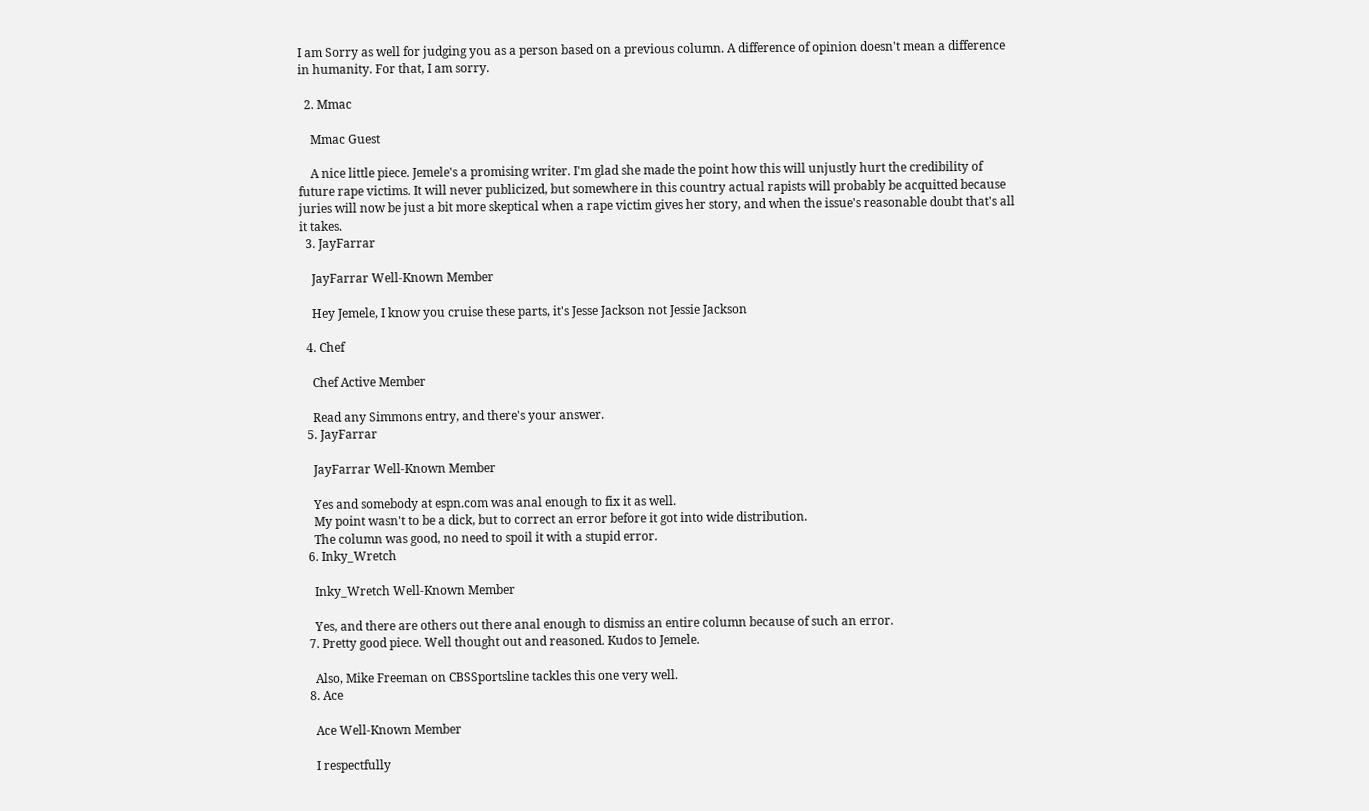I am Sorry as well for judging you as a person based on a previous column. A difference of opinion doesn't mean a difference in humanity. For that, I am sorry.

  2. Mmac

    Mmac Guest

    A nice little piece. Jemele's a promising writer. I'm glad she made the point how this will unjustly hurt the credibility of future rape victims. It will never publicized, but somewhere in this country actual rapists will probably be acquitted because juries will now be just a bit more skeptical when a rape victim gives her story, and when the issue's reasonable doubt that's all it takes.
  3. JayFarrar

    JayFarrar Well-Known Member

    Hey Jemele, I know you cruise these parts, it's Jesse Jackson not Jessie Jackson

  4. Chef

    Chef Active Member

    Read any Simmons entry, and there's your answer.
  5. JayFarrar

    JayFarrar Well-Known Member

    Yes and somebody at espn.com was anal enough to fix it as well.
    My point wasn't to be a dick, but to correct an error before it got into wide distribution.
    The column was good, no need to spoil it with a stupid error.
  6. Inky_Wretch

    Inky_Wretch Well-Known Member

    Yes, and there are others out there anal enough to dismiss an entire column because of such an error.
  7. Pretty good piece. Well thought out and reasoned. Kudos to Jemele.

    Also, Mike Freeman on CBSSportsline tackles this one very well.
  8. Ace

    Ace Well-Known Member

    I respectfully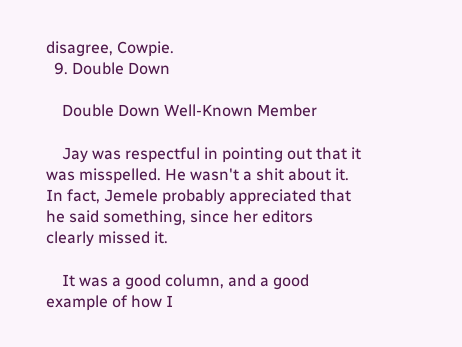disagree, Cowpie.
  9. Double Down

    Double Down Well-Known Member

    Jay was respectful in pointing out that it was misspelled. He wasn't a shit about it. In fact, Jemele probably appreciated that he said something, since her editors clearly missed it.

    It was a good column, and a good example of how I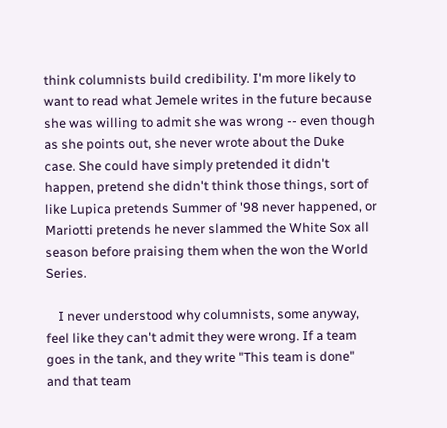think columnists build credibility. I'm more likely to want to read what Jemele writes in the future because she was willing to admit she was wrong -- even though as she points out, she never wrote about the Duke case. She could have simply pretended it didn't happen, pretend she didn't think those things, sort of like Lupica pretends Summer of '98 never happened, or Mariotti pretends he never slammed the White Sox all season before praising them when the won the World Series.

    I never understood why columnists, some anyway, feel like they can't admit they were wrong. If a team goes in the tank, and they write "This team is done" and that team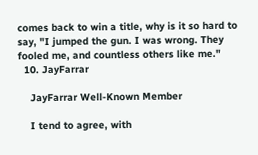comes back to win a title, why is it so hard to say, "I jumped the gun. I was wrong. They fooled me, and countless others like me."
  10. JayFarrar

    JayFarrar Well-Known Member

    I tend to agree, with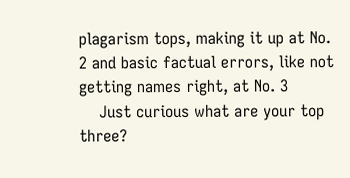plagarism tops, making it up at No. 2 and basic factual errors, like not getting names right, at No. 3
    Just curious what are your top three?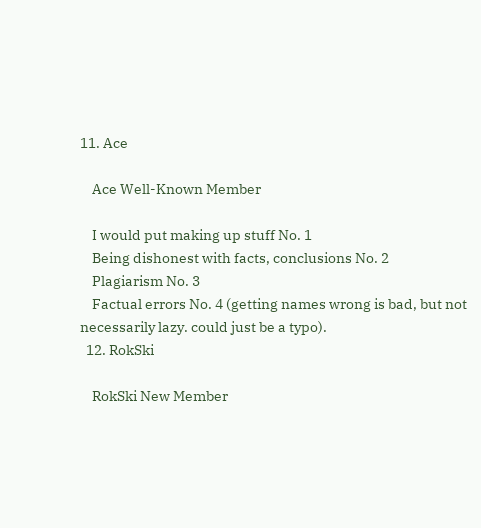11. Ace

    Ace Well-Known Member

    I would put making up stuff No. 1
    Being dishonest with facts, conclusions No. 2
    Plagiarism No. 3
    Factual errors No. 4 (getting names wrong is bad, but not necessarily lazy. could just be a typo).
  12. RokSki

    RokSki New Member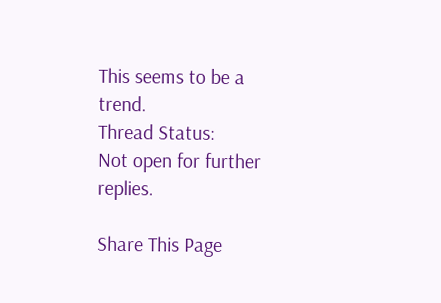This seems to be a trend.
Thread Status:
Not open for further replies.

Share This Page